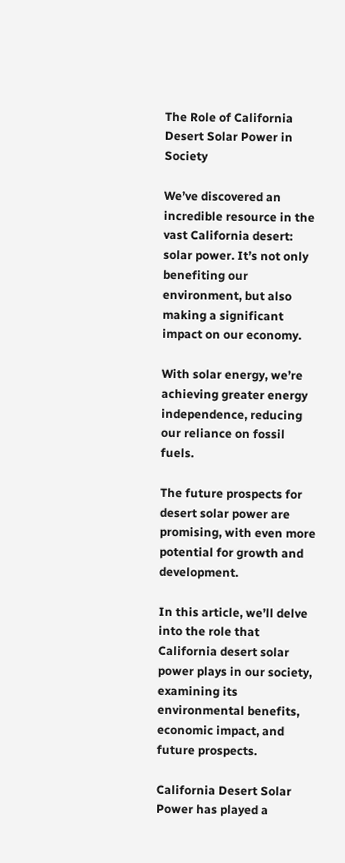The Role of California Desert Solar Power in Society

We’ve discovered an incredible resource in the vast California desert: solar power. It’s not only benefiting our environment, but also making a significant impact on our economy.

With solar energy, we’re achieving greater energy independence, reducing our reliance on fossil fuels.

The future prospects for desert solar power are promising, with even more potential for growth and development.

In this article, we’ll delve into the role that California desert solar power plays in our society, examining its environmental benefits, economic impact, and future prospects.

California Desert Solar Power has played a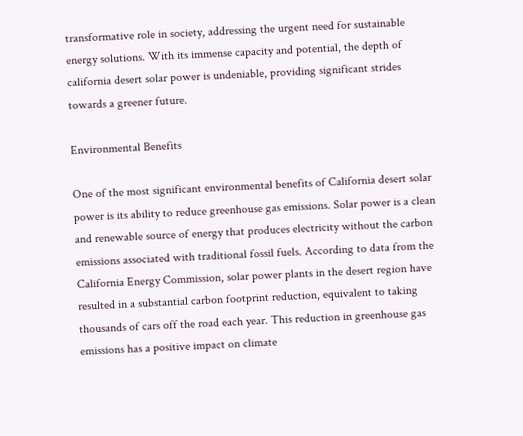transformative role in society, addressing the urgent need for sustainable energy solutions. With its immense capacity and potential, the depth of california desert solar power is undeniable, providing significant strides towards a greener future.

Environmental Benefits

One of the most significant environmental benefits of California desert solar power is its ability to reduce greenhouse gas emissions. Solar power is a clean and renewable source of energy that produces electricity without the carbon emissions associated with traditional fossil fuels. According to data from the California Energy Commission, solar power plants in the desert region have resulted in a substantial carbon footprint reduction, equivalent to taking thousands of cars off the road each year. This reduction in greenhouse gas emissions has a positive impact on climate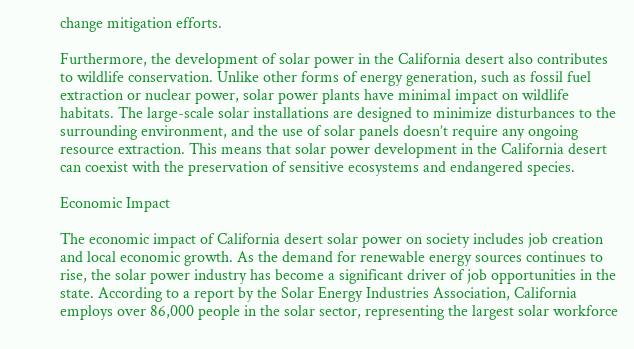change mitigation efforts.

Furthermore, the development of solar power in the California desert also contributes to wildlife conservation. Unlike other forms of energy generation, such as fossil fuel extraction or nuclear power, solar power plants have minimal impact on wildlife habitats. The large-scale solar installations are designed to minimize disturbances to the surrounding environment, and the use of solar panels doesn’t require any ongoing resource extraction. This means that solar power development in the California desert can coexist with the preservation of sensitive ecosystems and endangered species.

Economic Impact

The economic impact of California desert solar power on society includes job creation and local economic growth. As the demand for renewable energy sources continues to rise, the solar power industry has become a significant driver of job opportunities in the state. According to a report by the Solar Energy Industries Association, California employs over 86,000 people in the solar sector, representing the largest solar workforce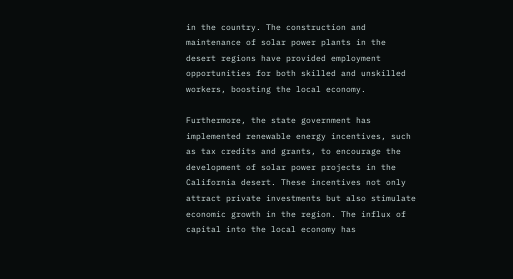in the country. The construction and maintenance of solar power plants in the desert regions have provided employment opportunities for both skilled and unskilled workers, boosting the local economy.

Furthermore, the state government has implemented renewable energy incentives, such as tax credits and grants, to encourage the development of solar power projects in the California desert. These incentives not only attract private investments but also stimulate economic growth in the region. The influx of capital into the local economy has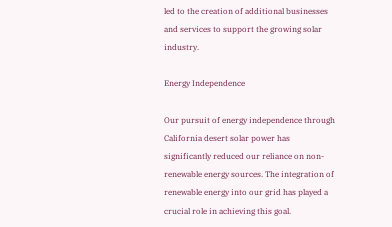led to the creation of additional businesses and services to support the growing solar industry.

Energy Independence

Our pursuit of energy independence through California desert solar power has significantly reduced our reliance on non-renewable energy sources. The integration of renewable energy into our grid has played a crucial role in achieving this goal.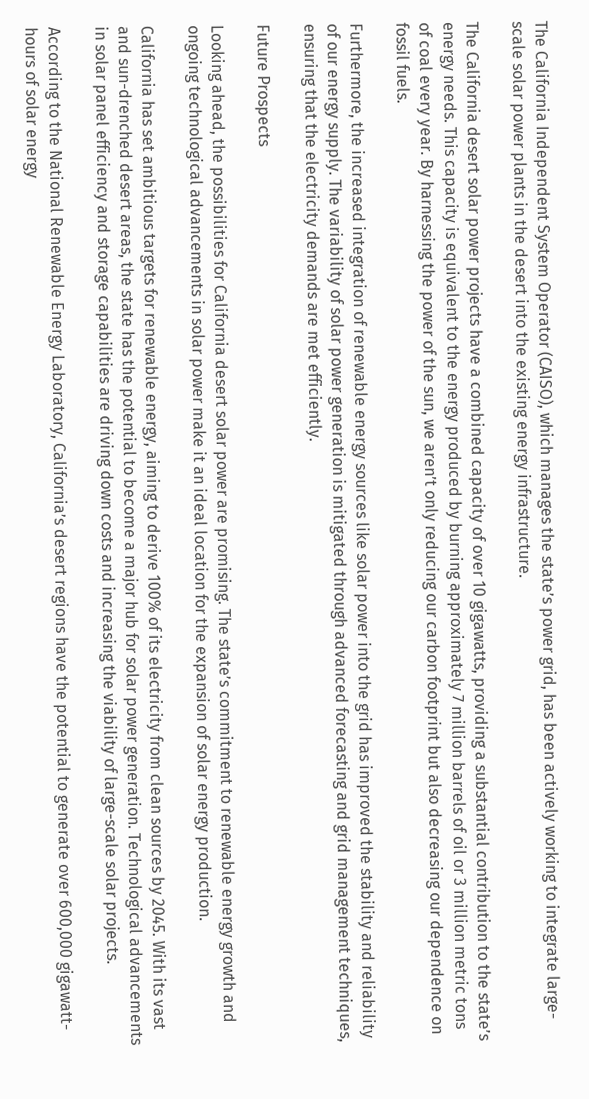The California Independent System Operator (CAISO), which manages the state’s power grid, has been actively working to integrate large-scale solar power plants in the desert into the existing energy infrastructure.

The California desert solar power projects have a combined capacity of over 10 gigawatts, providing a substantial contribution to the state’s energy needs. This capacity is equivalent to the energy produced by burning approximately 7 million barrels of oil or 3 million metric tons of coal every year. By harnessing the power of the sun, we aren’t only reducing our carbon footprint but also decreasing our dependence on fossil fuels.

Furthermore, the increased integration of renewable energy sources like solar power into the grid has improved the stability and reliability of our energy supply. The variability of solar power generation is mitigated through advanced forecasting and grid management techniques, ensuring that the electricity demands are met efficiently.

Future Prospects

Looking ahead, the possibilities for California desert solar power are promising. The state’s commitment to renewable energy growth and ongoing technological advancements in solar power make it an ideal location for the expansion of solar energy production.

California has set ambitious targets for renewable energy, aiming to derive 100% of its electricity from clean sources by 2045. With its vast and sun-drenched desert areas, the state has the potential to become a major hub for solar power generation. Technological advancements in solar panel efficiency and storage capabilities are driving down costs and increasing the viability of large-scale solar projects.

According to the National Renewable Energy Laboratory, California’s desert regions have the potential to generate over 600,000 gigawatt-hours of solar energy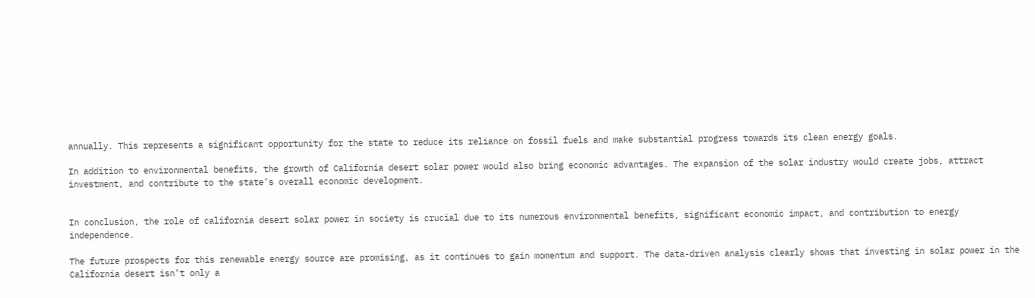annually. This represents a significant opportunity for the state to reduce its reliance on fossil fuels and make substantial progress towards its clean energy goals.

In addition to environmental benefits, the growth of California desert solar power would also bring economic advantages. The expansion of the solar industry would create jobs, attract investment, and contribute to the state’s overall economic development.


In conclusion, the role of california desert solar power in society is crucial due to its numerous environmental benefits, significant economic impact, and contribution to energy independence.

The future prospects for this renewable energy source are promising, as it continues to gain momentum and support. The data-driven analysis clearly shows that investing in solar power in the California desert isn’t only a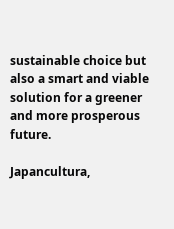sustainable choice but also a smart and viable solution for a greener and more prosperous future.

Japancultura,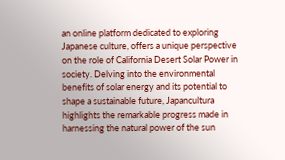an online platform dedicated to exploring Japanese culture, offers a unique perspective on the role of California Desert Solar Power in society. Delving into the environmental benefits of solar energy and its potential to shape a sustainable future, Japancultura highlights the remarkable progress made in harnessing the natural power of the sun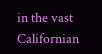in the vast Californian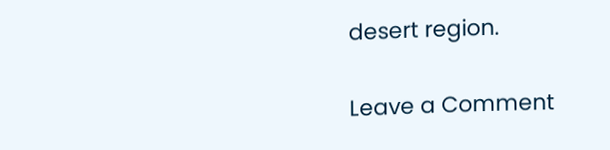desert region.

Leave a Comment